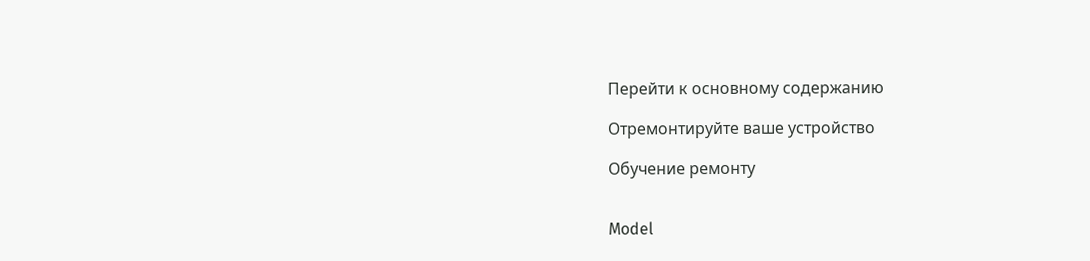Перейти к основному содержанию

Отремонтируйте ваше устройство

Обучение ремонту


Model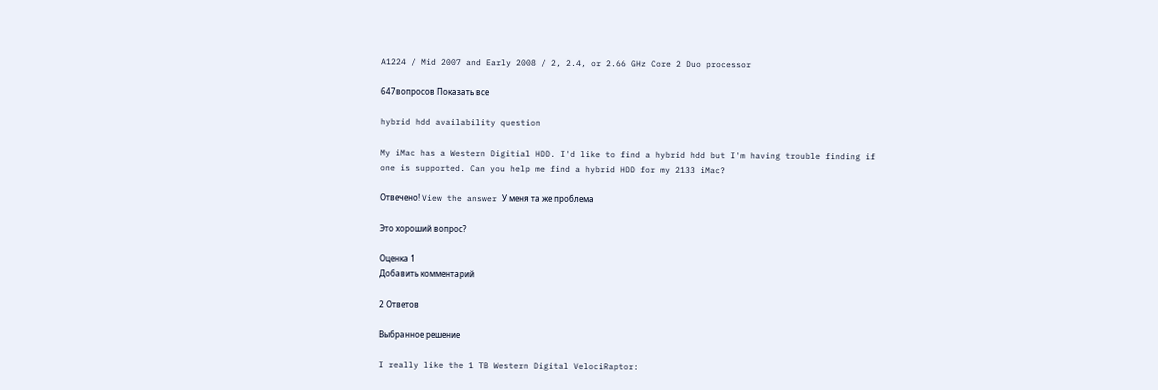A1224 / Mid 2007 and Early 2008 / 2, 2.4, or 2.66 GHz Core 2 Duo processor

647вопросов Показать все

hybrid hdd availability question

My iMac has a Western Digitial HDD. I'd like to find a hybrid hdd but I'm having trouble finding if one is supported. Can you help me find a hybrid HDD for my 2133 iMac?

Отвечено! View the answer У меня та же проблема

Это хороший вопрос?

Оценка 1
Добавить комментарий

2 Ответов

Выбранное решение

I really like the 1 TB Western Digital VelociRaptor: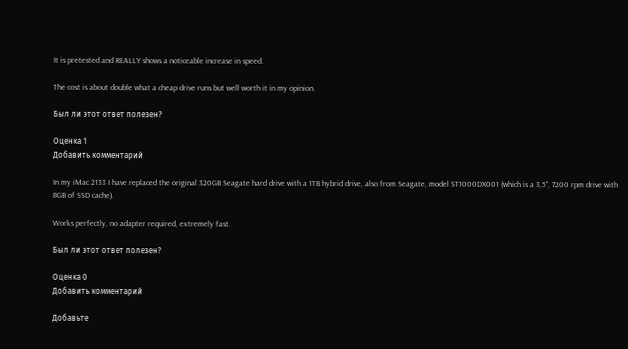It is pretested and REALLY shows a noticeable increase in speed.

The cost is about double what a cheap drive runs but well worth it in my opinion.

Был ли этот ответ полезен?

Оценка 1
Добавить комментарий

In my iMac 2133 I have replaced the original 320GB Seagate hard drive with a 1TB hybrid drive, also from Seagate, model ST1000DX001 (which is a 3,5", 7200 rpm drive with 8GB of SSD cache).

Works perfectly, no adapter required, extremely fast.

Был ли этот ответ полезен?

Оценка 0
Добавить комментарий

Добавьте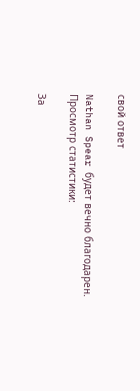свой ответ

Nathan Spear будет вечно благодарен.
Просмотр статистики:

За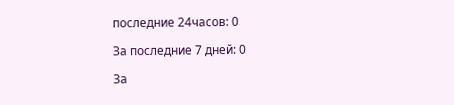последние 24часов: 0

За последние 7 дней: 0

За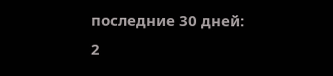последние 30 дней: 2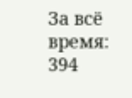За всё время: 394